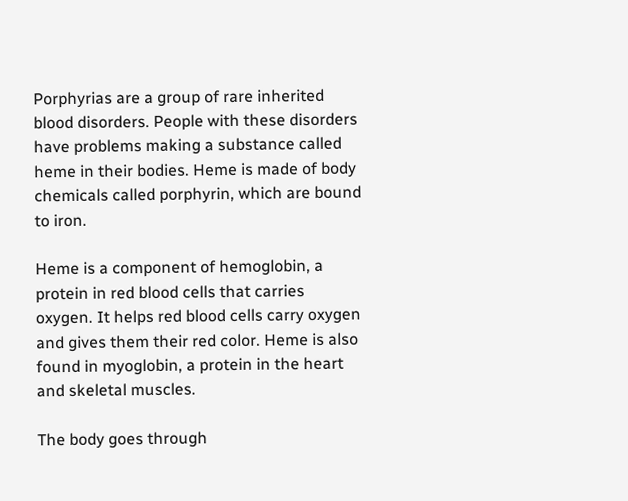Porphyrias are a group of rare inherited blood disorders. People with these disorders have problems making a substance called heme in their bodies. Heme is made of body chemicals called porphyrin, which are bound to iron.

Heme is a component of hemoglobin, a protein in red blood cells that carries oxygen. It helps red blood cells carry oxygen and gives them their red color. Heme is also found in myoglobin, a protein in the heart and skeletal muscles.

The body goes through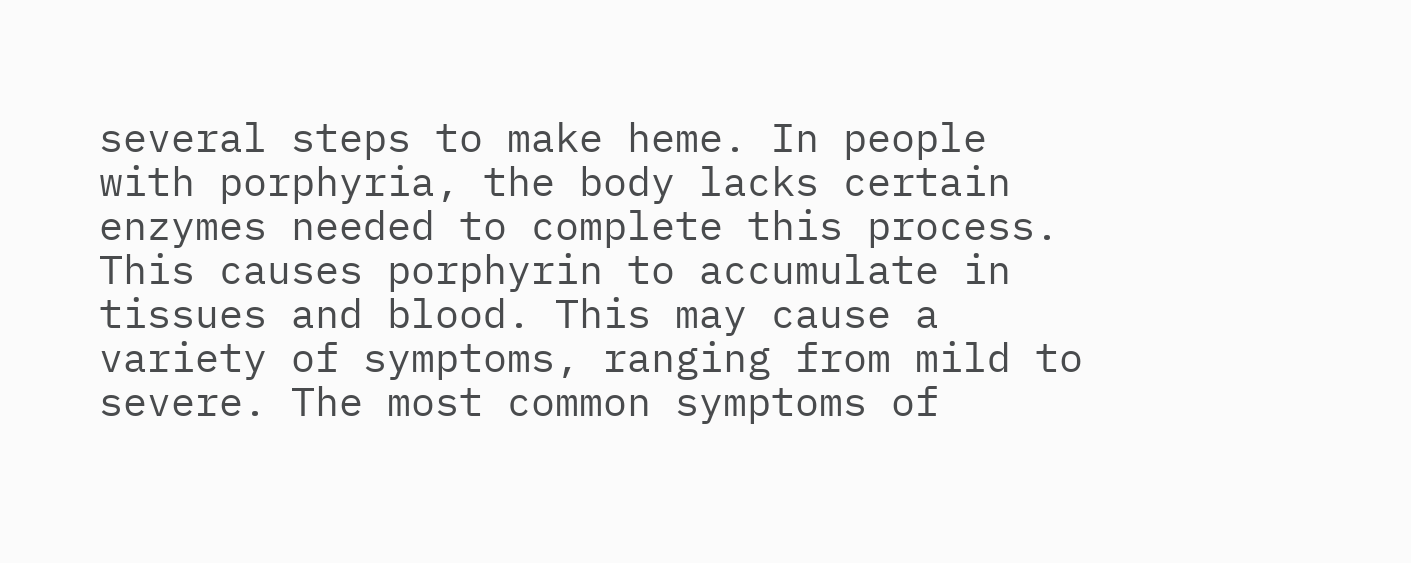several steps to make heme. In people with porphyria, the body lacks certain enzymes needed to complete this process. This causes porphyrin to accumulate in tissues and blood. This may cause a variety of symptoms, ranging from mild to severe. The most common symptoms of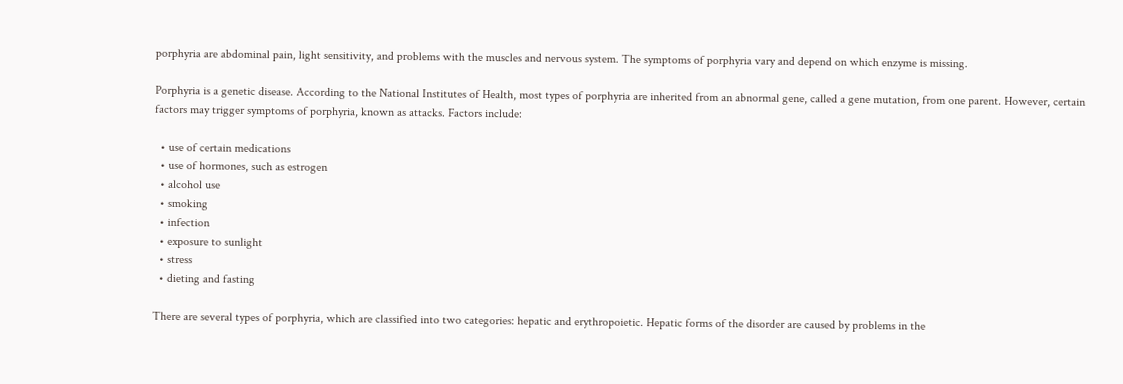porphyria are abdominal pain, light sensitivity, and problems with the muscles and nervous system. The symptoms of porphyria vary and depend on which enzyme is missing.

Porphyria is a genetic disease. According to the National Institutes of Health, most types of porphyria are inherited from an abnormal gene, called a gene mutation, from one parent. However, certain factors may trigger symptoms of porphyria, known as attacks. Factors include:

  • use of certain medications
  • use of hormones, such as estrogen
  • alcohol use
  • smoking
  • infection
  • exposure to sunlight
  • stress
  • dieting and fasting

There are several types of porphyria, which are classified into two categories: hepatic and erythropoietic. Hepatic forms of the disorder are caused by problems in the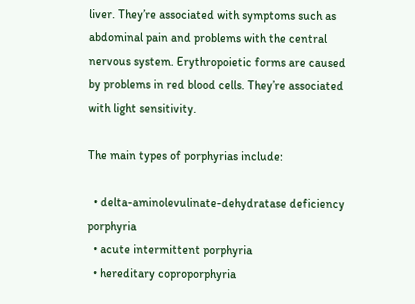liver. They’re associated with symptoms such as abdominal pain and problems with the central nervous system. Erythropoietic forms are caused by problems in red blood cells. They’re associated with light sensitivity.

The main types of porphyrias include:

  • delta-aminolevulinate-dehydratase deficiency porphyria
  • acute intermittent porphyria
  • hereditary coproporphyria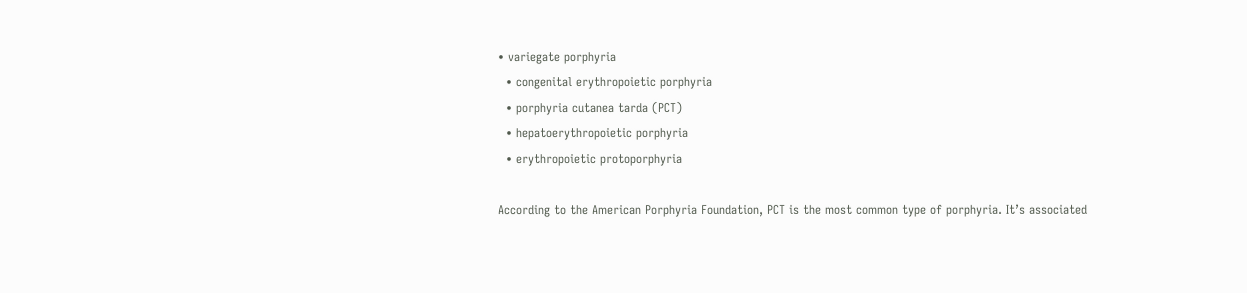• variegate porphyria
  • congenital erythropoietic porphyria
  • porphyria cutanea tarda (PCT)
  • hepatoerythropoietic porphyria
  • erythropoietic protoporphyria

According to the American Porphyria Foundation, PCT is the most common type of porphyria. It’s associated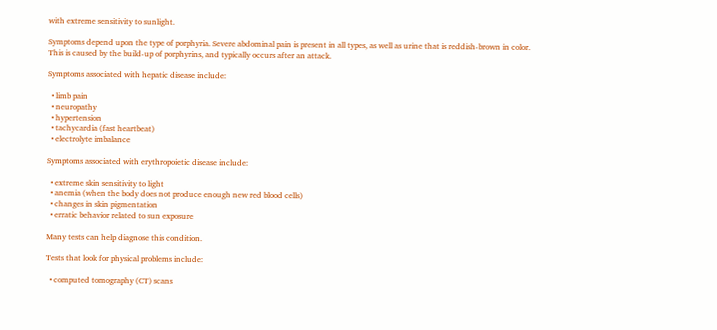with extreme sensitivity to sunlight.

Symptoms depend upon the type of porphyria. Severe abdominal pain is present in all types, as well as urine that is reddish-brown in color. This is caused by the build-up of porphyrins, and typically occurs after an attack.

Symptoms associated with hepatic disease include:

  • limb pain
  • neuropathy
  • hypertension
  • tachycardia (fast heartbeat)
  • electrolyte imbalance

Symptoms associated with erythropoietic disease include:

  • extreme skin sensitivity to light
  • anemia (when the body does not produce enough new red blood cells)
  • changes in skin pigmentation
  • erratic behavior related to sun exposure

Many tests can help diagnose this condition.

Tests that look for physical problems include:

  • computed tomography (CT) scans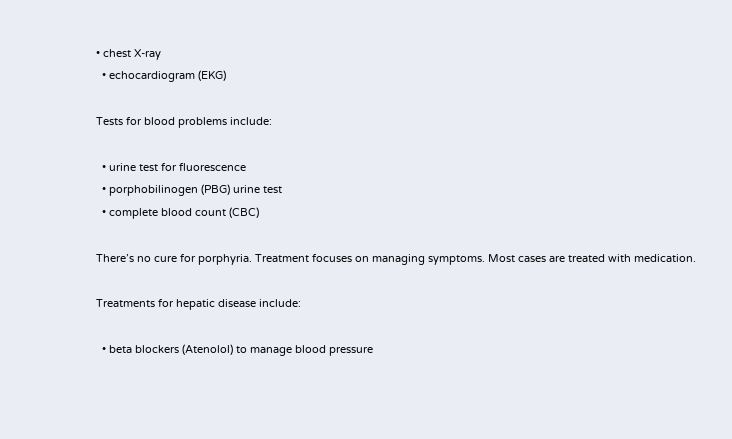• chest X-ray
  • echocardiogram (EKG)

Tests for blood problems include:

  • urine test for fluorescence
  • porphobilinogen (PBG) urine test
  • complete blood count (CBC)

There’s no cure for porphyria. Treatment focuses on managing symptoms. Most cases are treated with medication.

Treatments for hepatic disease include:

  • beta blockers (Atenolol) to manage blood pressure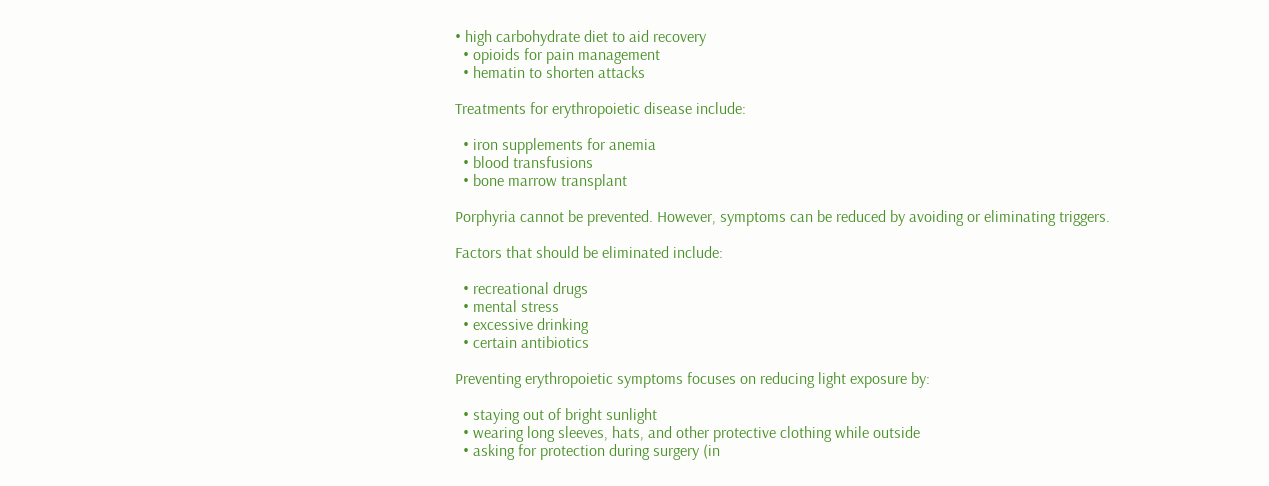• high carbohydrate diet to aid recovery
  • opioids for pain management
  • hematin to shorten attacks

Treatments for erythropoietic disease include:

  • iron supplements for anemia
  • blood transfusions
  • bone marrow transplant

Porphyria cannot be prevented. However, symptoms can be reduced by avoiding or eliminating triggers.

Factors that should be eliminated include:

  • recreational drugs
  • mental stress
  • excessive drinking
  • certain antibiotics

Preventing erythropoietic symptoms focuses on reducing light exposure by:

  • staying out of bright sunlight
  • wearing long sleeves, hats, and other protective clothing while outside
  • asking for protection during surgery (in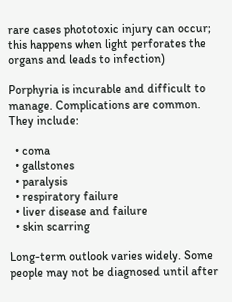rare cases phototoxic injury can occur; this happens when light perforates the organs and leads to infection)

Porphyria is incurable and difficult to manage. Complications are common. They include:

  • coma
  • gallstones
  • paralysis
  • respiratory failure
  • liver disease and failure
  • skin scarring

Long-term outlook varies widely. Some people may not be diagnosed until after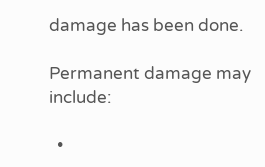damage has been done.

Permanent damage may include:

  •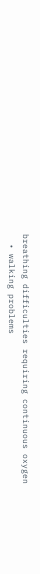breathing difficulties requiring continuous oxygen
  • walking problems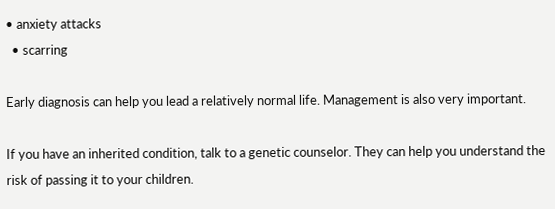• anxiety attacks
  • scarring

Early diagnosis can help you lead a relatively normal life. Management is also very important.

If you have an inherited condition, talk to a genetic counselor. They can help you understand the risk of passing it to your children.